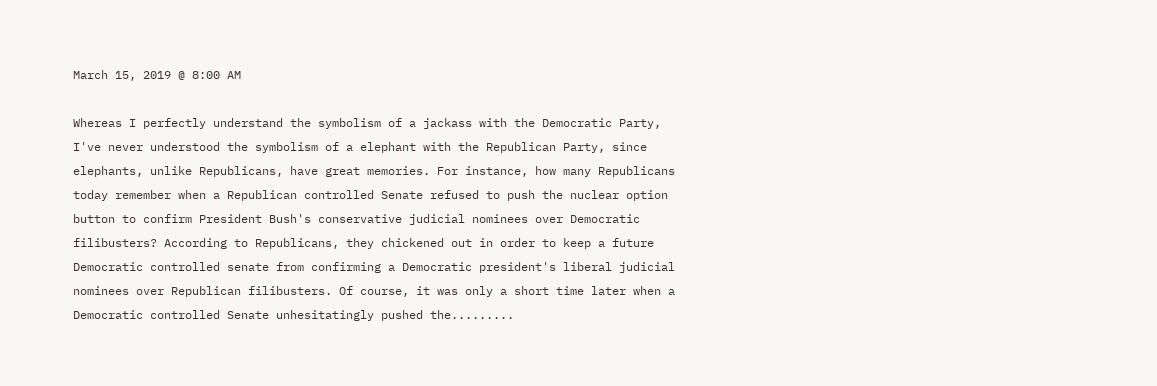March 15, 2019 @ 8:00 AM

Whereas I perfectly understand the symbolism of a jackass with the Democratic Party, I've never understood the symbolism of a elephant with the Republican Party, since elephants, unlike Republicans, have great memories. For instance, how many Republicans today remember when a Republican controlled Senate refused to push the nuclear option button to confirm President Bush's conservative judicial nominees over Democratic filibusters? According to Republicans, they chickened out in order to keep a future Democratic controlled senate from confirming a Democratic president's liberal judicial nominees over Republican filibusters. Of course, it was only a short time later when a Democratic controlled Senate unhesitatingly pushed the.........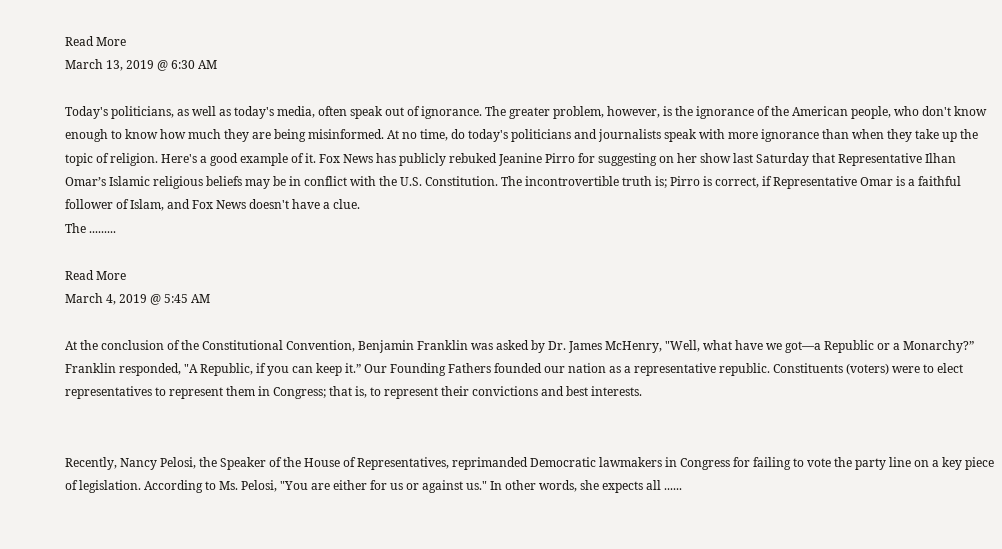Read More
March 13, 2019 @ 6:30 AM

Today's politicians, as well as today's media, often speak out of ignorance. The greater problem, however, is the ignorance of the American people, who don't know enough to know how much they are being misinformed. At no time, do today's politicians and journalists speak with more ignorance than when they take up the topic of religion. Here's a good example of it. Fox News has publicly rebuked Jeanine Pirro for suggesting on her show last Saturday that Representative Ilhan Omar’s Islamic religious beliefs may be in conflict with the U.S. Constitution. The incontrovertible truth is; Pirro is correct, if Representative Omar is a faithful follower of Islam, and Fox News doesn't have a clue.
The .........

Read More
March 4, 2019 @ 5:45 AM

At the conclusion of the Constitutional Convention, Benjamin Franklin was asked by Dr. James McHenry, "Well, what have we got—a Republic or a Monarchy?” Franklin responded, "A Republic, if you can keep it.” Our Founding Fathers founded our nation as a representative republic. Constituents (voters) were to elect representatives to represent them in Congress; that is, to represent their convictions and best interests.


Recently, Nancy Pelosi, the Speaker of the House of Representatives, reprimanded Democratic lawmakers in Congress for failing to vote the party line on a key piece of legislation. According to Ms. Pelosi, "You are either for us or against us." In other words, she expects all ......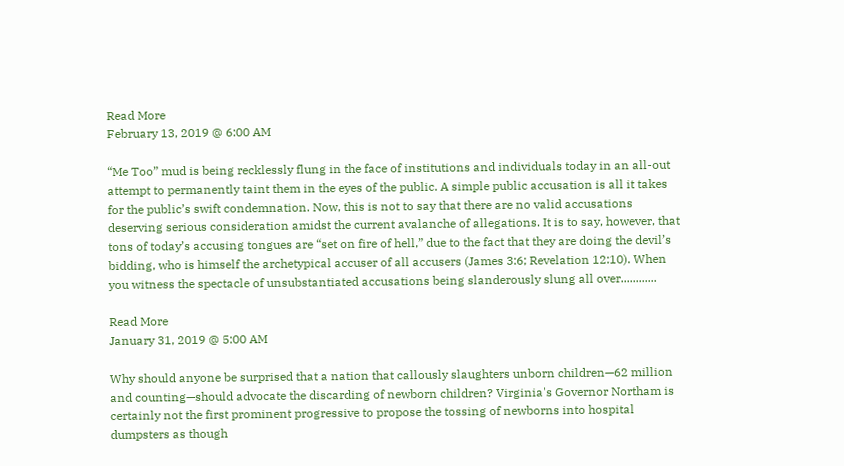Read More
February 13, 2019 @ 6:00 AM

“Me Too” mud is being recklessly flung in the face of institutions and individuals today in an all-out attempt to permanently taint them in the eyes of the public. A simple public accusation is all it takes for the public’s swift condemnation. Now, this is not to say that there are no valid accusations deserving serious consideration amidst the current avalanche of allegations. It is to say, however, that tons of today’s accusing tongues are “set on fire of hell,” due to the fact that they are doing the devil’s bidding, who is himself the archetypical accuser of all accusers (James 3:6; Revelation 12:10). When you witness the spectacle of unsubstantiated accusations being slanderously slung all over............

Read More
January 31, 2019 @ 5:00 AM

Why should anyone be surprised that a nation that callously slaughters unborn children—62 million and counting—should advocate the discarding of newborn children? Virginia's Governor Northam is certainly not the first prominent progressive to propose the tossing of newborns into hospital dumpsters as though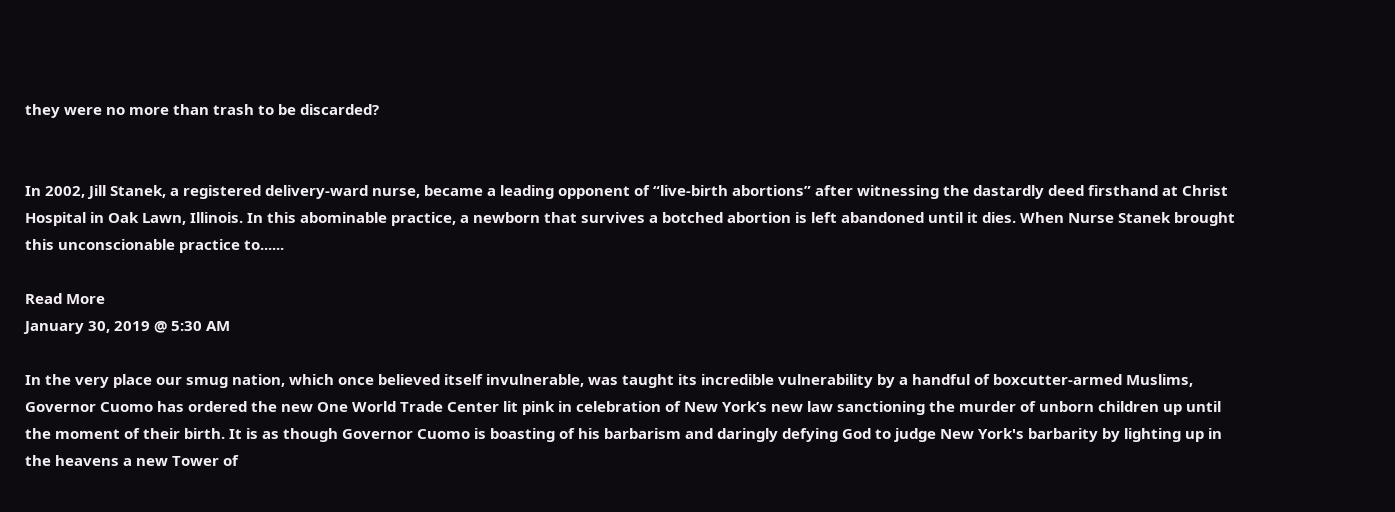they were no more than trash to be discarded?


In 2002, Jill Stanek, a registered delivery-ward nurse, became a leading opponent of “live-birth abortions” after witnessing the dastardly deed firsthand at Christ Hospital in Oak Lawn, Illinois. In this abominable practice, a newborn that survives a botched abortion is left abandoned until it dies. When Nurse Stanek brought this unconscionable practice to......

Read More
January 30, 2019 @ 5:30 AM

In the very place our smug nation, which once believed itself invulnerable, was taught its incredible vulnerability by a handful of boxcutter-armed Muslims, Governor Cuomo has ordered the new One World Trade Center lit pink in celebration of New York’s new law sanctioning the murder of unborn children up until the moment of their birth. It is as though Governor Cuomo is boasting of his barbarism and daringly defying God to judge New York's barbarity by lighting up in the heavens a new Tower of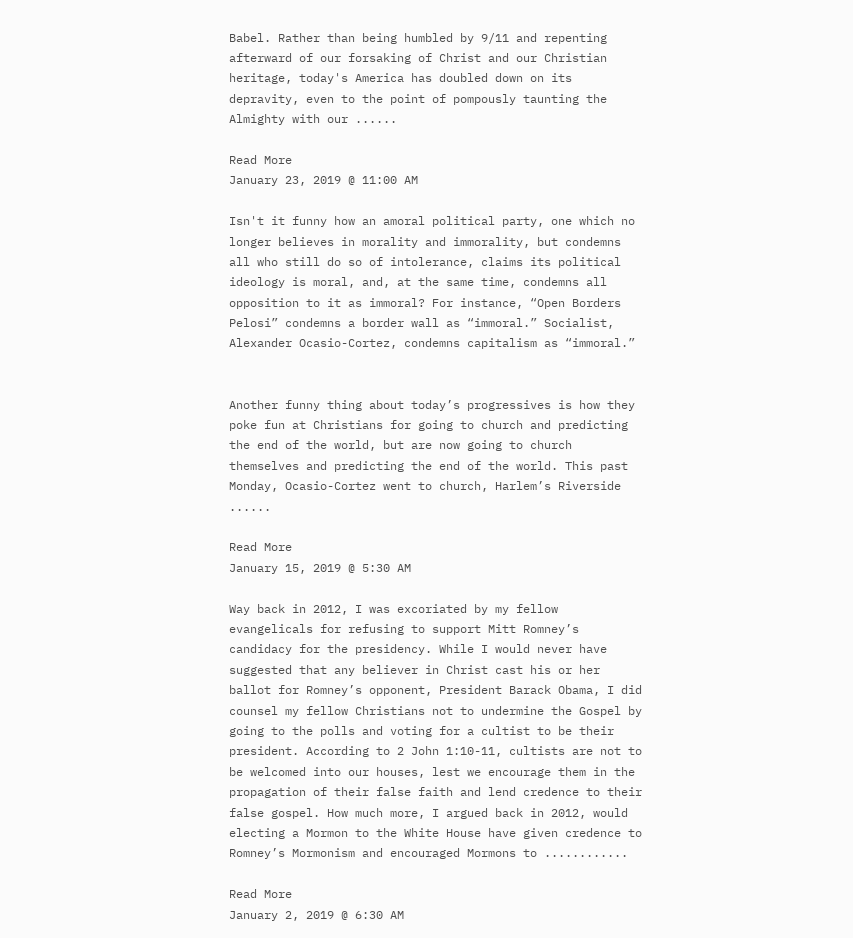Babel. Rather than being humbled by 9/11 and repenting afterward of our forsaking of Christ and our Christian heritage, today's America has doubled down on its depravity, even to the point of pompously taunting the Almighty with our ......

Read More
January 23, 2019 @ 11:00 AM

Isn't it funny how an amoral political party, one which no longer believes in morality and immorality, but condemns all who still do so of intolerance, claims its political ideology is moral, and, at the same time, condemns all opposition to it as immoral? For instance, “Open Borders Pelosi” condemns a border wall as “immoral.” Socialist, Alexander Ocasio-Cortez, condemns capitalism as “immoral.”


Another funny thing about today’s progressives is how they poke fun at Christians for going to church and predicting the end of the world, but are now going to church themselves and predicting the end of the world. This past Monday, Ocasio-Cortez went to church, Harlem’s Riverside ......

Read More
January 15, 2019 @ 5:30 AM

Way back in 2012, I was excoriated by my fellow evangelicals for refusing to support Mitt Romney’s candidacy for the presidency. While I would never have suggested that any believer in Christ cast his or her ballot for Romney’s opponent, President Barack Obama, I did counsel my fellow Christians not to undermine the Gospel by going to the polls and voting for a cultist to be their president. According to 2 John 1:10-11, cultists are not to be welcomed into our houses, lest we encourage them in the propagation of their false faith and lend credence to their false gospel. How much more, I argued back in 2012, would electing a Mormon to the White House have given credence to Romney’s Mormonism and encouraged Mormons to ............

Read More
January 2, 2019 @ 6:30 AM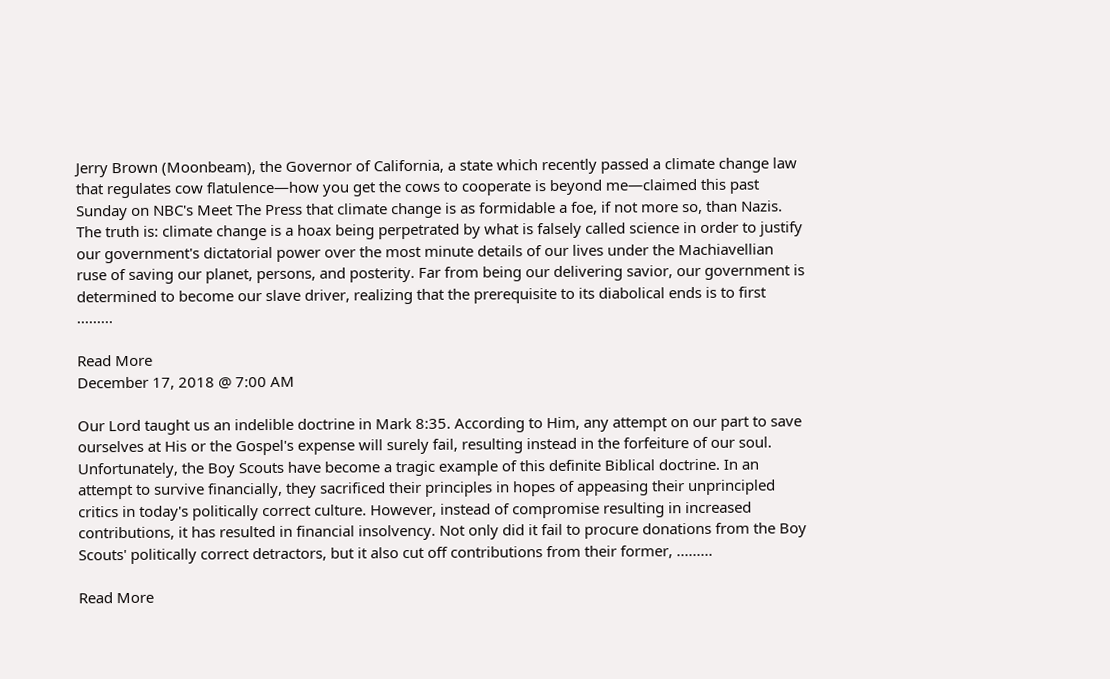Jerry Brown (Moonbeam), the Governor of California, a state which recently passed a climate change law that regulates cow flatulence—how you get the cows to cooperate is beyond me—claimed this past Sunday on NBC's Meet The Press that climate change is as formidable a foe, if not more so, than Nazis. The truth is: climate change is a hoax being perpetrated by what is falsely called science in order to justify our government's dictatorial power over the most minute details of our lives under the Machiavellian ruse of saving our planet, persons, and posterity. Far from being our delivering savior, our government is determined to become our slave driver, realizing that the prerequisite to its diabolical ends is to first .........

Read More
December 17, 2018 @ 7:00 AM

Our Lord taught us an indelible doctrine in Mark 8:35. According to Him, any attempt on our part to save ourselves at His or the Gospel's expense will surely fail, resulting instead in the forfeiture of our soul. Unfortunately, the Boy Scouts have become a tragic example of this definite Biblical doctrine. In an attempt to survive financially, they sacrificed their principles in hopes of appeasing their unprincipled critics in today's politically correct culture. However, instead of compromise resulting in increased contributions, it has resulted in financial insolvency. Not only did it fail to procure donations from the Boy Scouts' politically correct detractors, but it also cut off contributions from their former, .........

Read More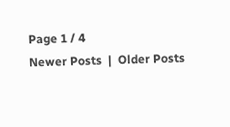Page 1 / 4
Newer Posts  |  Older Posts